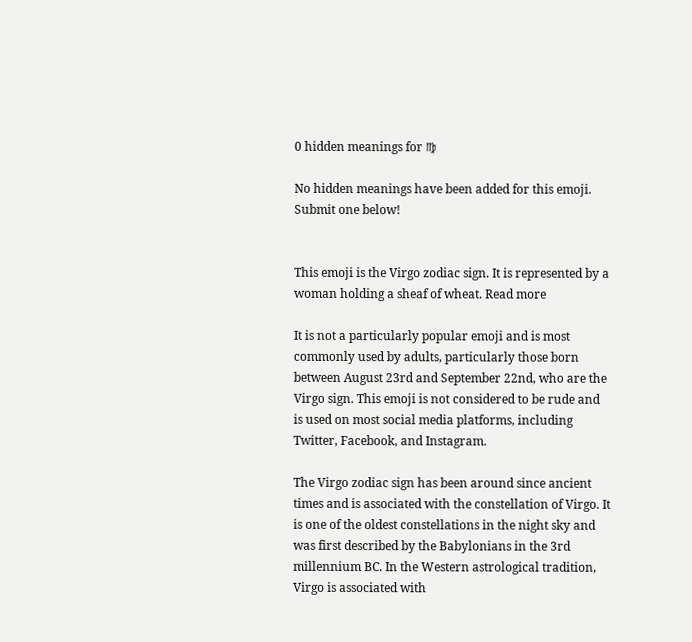0 hidden meanings for ♍

No hidden meanings have been added for this emoji. Submit one below!


This emoji is the Virgo zodiac sign. It is represented by a woman holding a sheaf of wheat. Read more

It is not a particularly popular emoji and is most commonly used by adults, particularly those born between August 23rd and September 22nd, who are the Virgo sign. This emoji is not considered to be rude and is used on most social media platforms, including Twitter, Facebook, and Instagram.

The Virgo zodiac sign has been around since ancient times and is associated with the constellation of Virgo. It is one of the oldest constellations in the night sky and was first described by the Babylonians in the 3rd millennium BC. In the Western astrological tradition, Virgo is associated with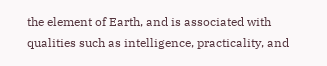the element of Earth, and is associated with qualities such as intelligence, practicality, and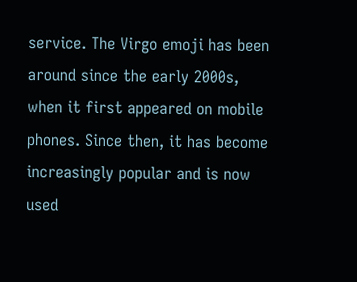service. The Virgo emoji has been around since the early 2000s, when it first appeared on mobile phones. Since then, it has become increasingly popular and is now used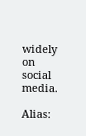widely on social media.

Alias: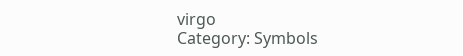virgo
Category: Symbols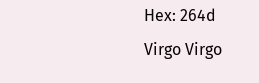Hex: 264d
Virgo Virgo